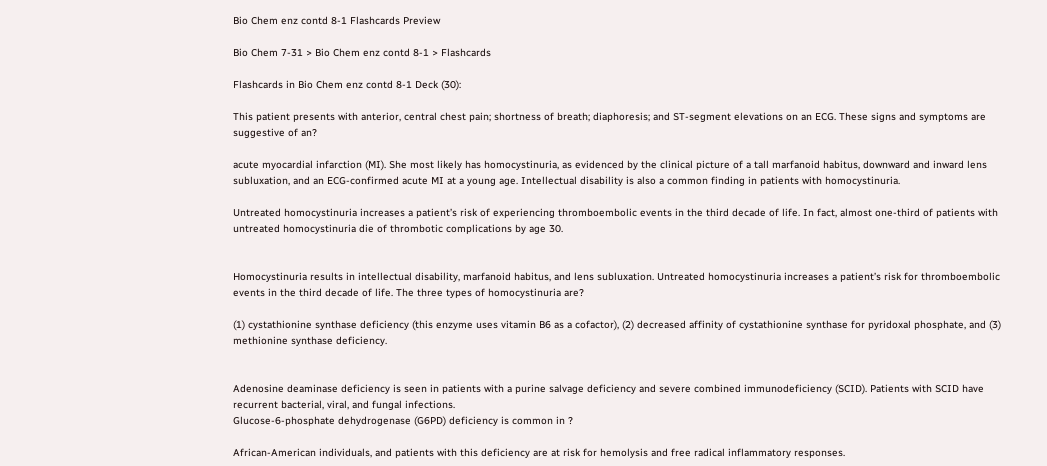Bio Chem enz contd 8-1 Flashcards Preview

Bio Chem 7-31 > Bio Chem enz contd 8-1 > Flashcards

Flashcards in Bio Chem enz contd 8-1 Deck (30):

This patient presents with anterior, central chest pain; shortness of breath; diaphoresis; and ST-segment elevations on an ECG. These signs and symptoms are suggestive of an?

acute myocardial infarction (MI). She most likely has homocystinuria, as evidenced by the clinical picture of a tall marfanoid habitus, downward and inward lens subluxation, and an ECG-confirmed acute MI at a young age. Intellectual disability is also a common finding in patients with homocystinuria.

Untreated homocystinuria increases a patient’s risk of experiencing thromboembolic events in the third decade of life. In fact, almost one-third of patients with untreated homocystinuria die of thrombotic complications by age 30.


Homocystinuria results in intellectual disability, marfanoid habitus, and lens subluxation. Untreated homocystinuria increases a patient’s risk for thromboembolic events in the third decade of life. The three types of homocystinuria are?

(1) cystathionine synthase deficiency (this enzyme uses vitamin B6 as a cofactor), (2) decreased affinity of cystathionine synthase for pyridoxal phosphate, and (3) methionine synthase deficiency.


Adenosine deaminase deficiency is seen in patients with a purine salvage deficiency and severe combined immunodeficiency (SCID). Patients with SCID have recurrent bacterial, viral, and fungal infections.
Glucose-6-phosphate dehydrogenase (G6PD) deficiency is common in ?

African-American individuals, and patients with this deficiency are at risk for hemolysis and free radical inflammatory responses.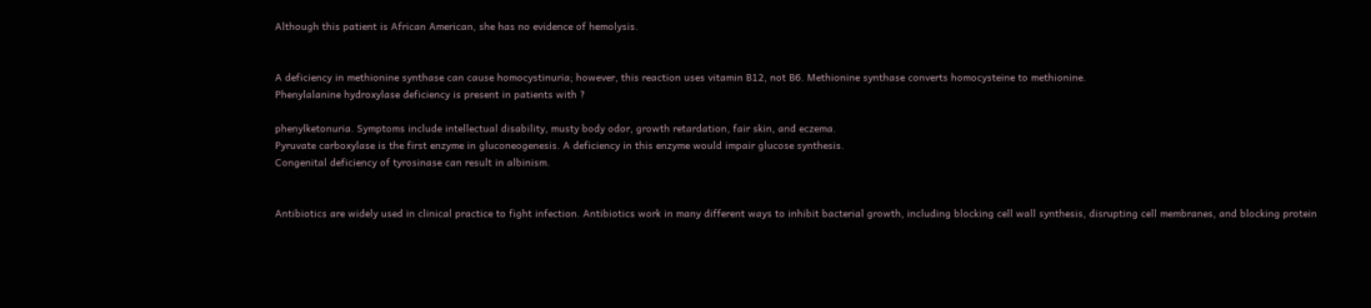Although this patient is African American, she has no evidence of hemolysis.


A deficiency in methionine synthase can cause homocystinuria; however, this reaction uses vitamin B12, not B6. Methionine synthase converts homocysteine to methionine.
Phenylalanine hydroxylase deficiency is present in patients with ?

phenylketonuria. Symptoms include intellectual disability, musty body odor, growth retardation, fair skin, and eczema.
Pyruvate carboxylase is the first enzyme in gluconeogenesis. A deficiency in this enzyme would impair glucose synthesis.
Congenital deficiency of tyrosinase can result in albinism.


Antibiotics are widely used in clinical practice to fight infection. Antibiotics work in many different ways to inhibit bacterial growth, including blocking cell wall synthesis, disrupting cell membranes, and blocking protein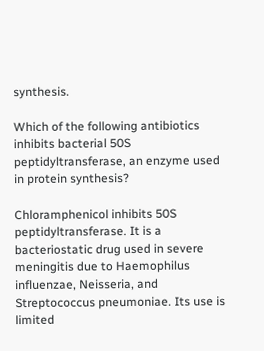synthesis.

Which of the following antibiotics inhibits bacterial 50S peptidyltransferase, an enzyme used in protein synthesis?

Chloramphenicol inhibits 50S peptidyltransferase. It is a bacteriostatic drug used in severe meningitis due to Haemophilus influenzae, Neisseria, and Streptococcus pneumoniae. Its use is limited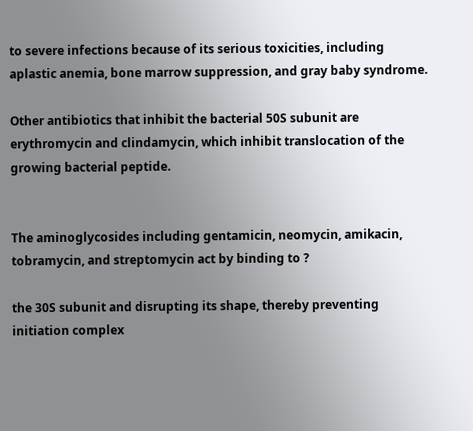to severe infections because of its serious toxicities, including aplastic anemia, bone marrow suppression, and gray baby syndrome.

Other antibiotics that inhibit the bacterial 50S subunit are erythromycin and clindamycin, which inhibit translocation of the growing bacterial peptide.


The aminoglycosides including gentamicin, neomycin, amikacin, tobramycin, and streptomycin act by binding to ?

the 30S subunit and disrupting its shape, thereby preventing initiation complex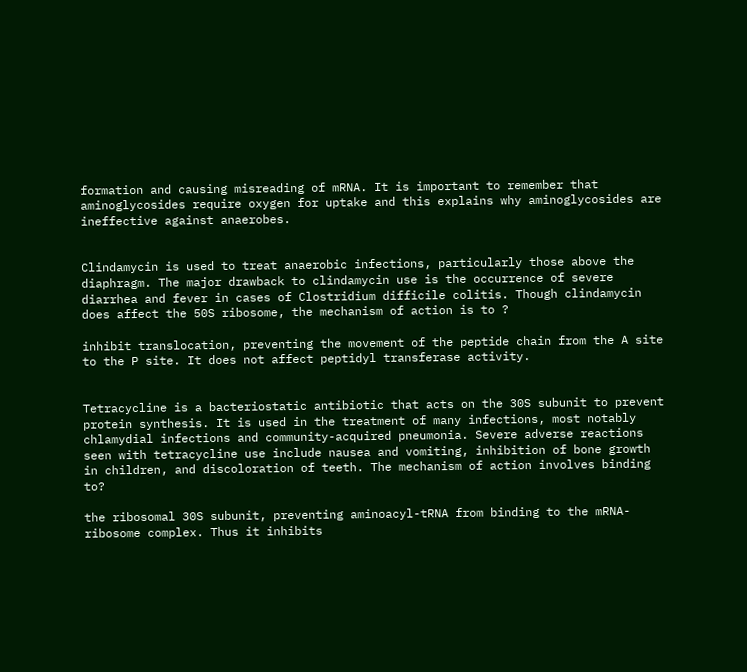formation and causing misreading of mRNA. It is important to remember that aminoglycosides require oxygen for uptake and this explains why aminoglycosides are ineffective against anaerobes.


Clindamycin is used to treat anaerobic infections, particularly those above the diaphragm. The major drawback to clindamycin use is the occurrence of severe diarrhea and fever in cases of Clostridium difficile colitis. Though clindamycin does affect the 50S ribosome, the mechanism of action is to ?

inhibit translocation, preventing the movement of the peptide chain from the A site to the P site. It does not affect peptidyl transferase activity.


Tetracycline is a bacteriostatic antibiotic that acts on the 30S subunit to prevent protein synthesis. It is used in the treatment of many infections, most notably chlamydial infections and community-acquired pneumonia. Severe adverse reactions seen with tetracycline use include nausea and vomiting, inhibition of bone growth in children, and discoloration of teeth. The mechanism of action involves binding to?

the ribosomal 30S subunit, preventing aminoacyl-tRNA from binding to the mRNA-ribosome complex. Thus it inhibits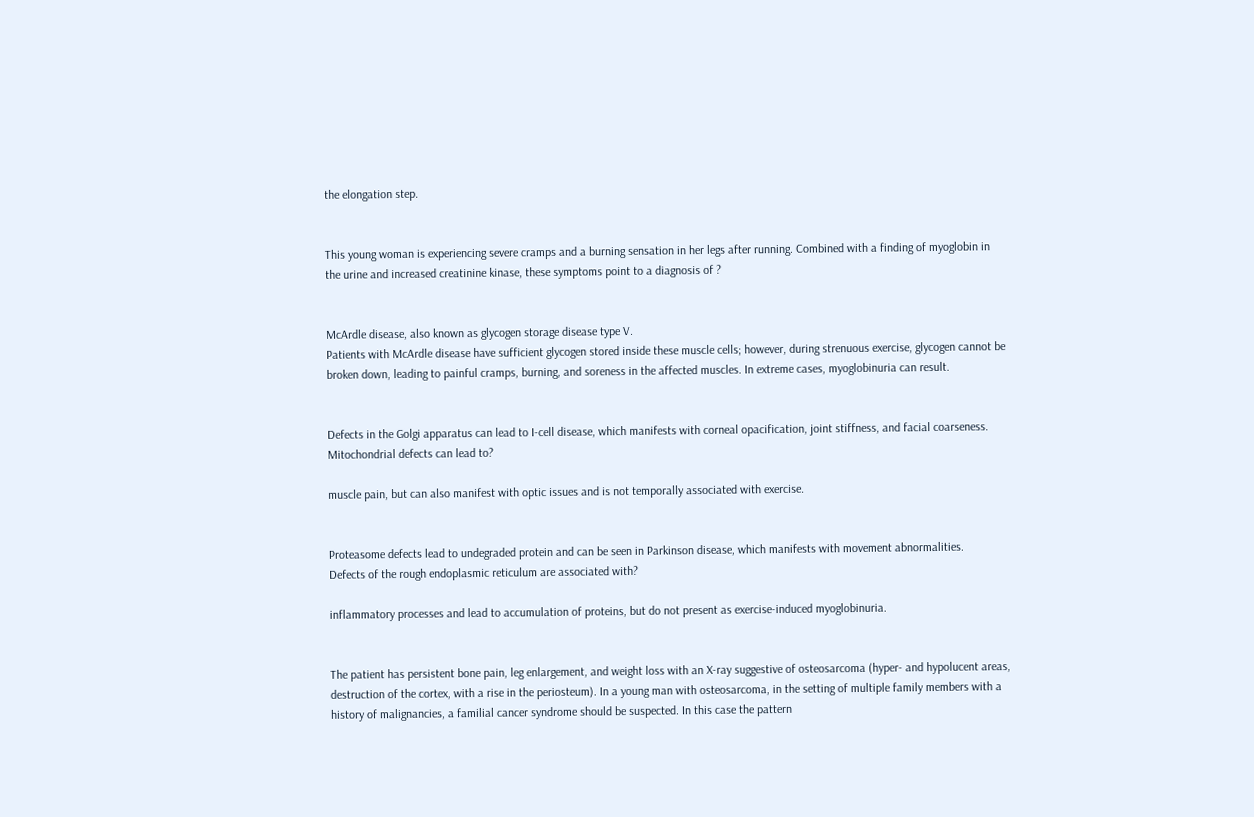the elongation step.


This young woman is experiencing severe cramps and a burning sensation in her legs after running. Combined with a finding of myoglobin in the urine and increased creatinine kinase, these symptoms point to a diagnosis of ?


McArdle disease, also known as glycogen storage disease type V.
Patients with McArdle disease have sufficient glycogen stored inside these muscle cells; however, during strenuous exercise, glycogen cannot be broken down, leading to painful cramps, burning, and soreness in the affected muscles. In extreme cases, myoglobinuria can result.


Defects in the Golgi apparatus can lead to I-cell disease, which manifests with corneal opacification, joint stiffness, and facial coarseness.
Mitochondrial defects can lead to?

muscle pain, but can also manifest with optic issues and is not temporally associated with exercise.


Proteasome defects lead to undegraded protein and can be seen in Parkinson disease, which manifests with movement abnormalities.
Defects of the rough endoplasmic reticulum are associated with?

inflammatory processes and lead to accumulation of proteins, but do not present as exercise-induced myoglobinuria.


The patient has persistent bone pain, leg enlargement, and weight loss with an X-ray suggestive of osteosarcoma (hyper- and hypolucent areas, destruction of the cortex, with a rise in the periosteum). In a young man with osteosarcoma, in the setting of multiple family members with a history of malignancies, a familial cancer syndrome should be suspected. In this case the pattern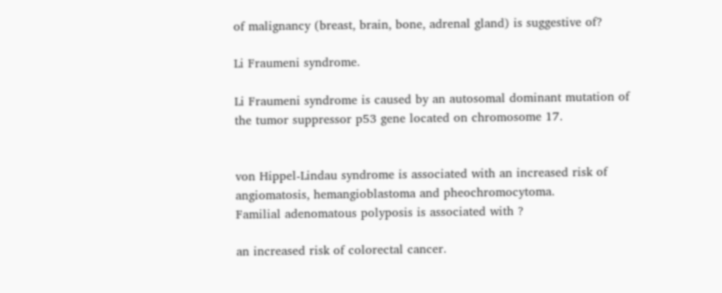of malignancy (breast, brain, bone, adrenal gland) is suggestive of?

Li Fraumeni syndrome.

Li Fraumeni syndrome is caused by an autosomal dominant mutation of the tumor suppressor p53 gene located on chromosome 17.


von Hippel-Lindau syndrome is associated with an increased risk of angiomatosis, hemangioblastoma and pheochromocytoma.
Familial adenomatous polyposis is associated with ?

an increased risk of colorectal cancer.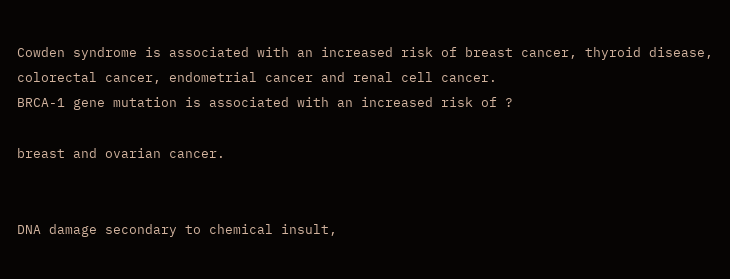Cowden syndrome is associated with an increased risk of breast cancer, thyroid disease, colorectal cancer, endometrial cancer and renal cell cancer.
BRCA-1 gene mutation is associated with an increased risk of ?

breast and ovarian cancer.


DNA damage secondary to chemical insult,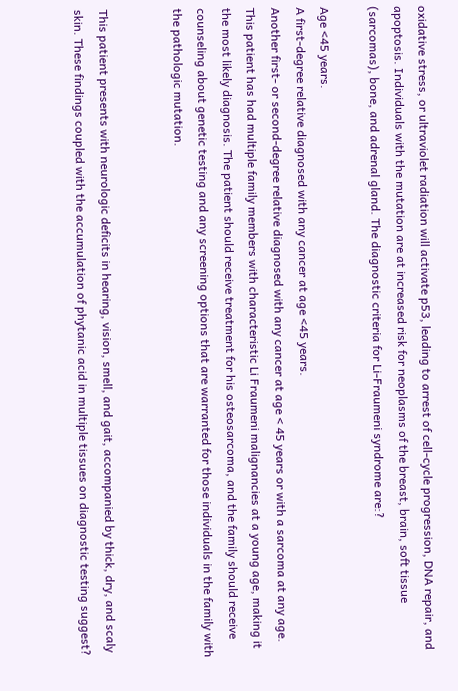oxidative stress, or ultraviolet radiation will activate p53, leading to arrest of cell-cycle progression, DNA repair, and apoptosis. Individuals with the mutation are at increased risk for neoplasms of the breast, brain, soft tissue (sarcomas), bone, and adrenal gland. The diagnostic criteria for Li-Fraumeni syndrome are:?

Age <45 years.
A first-degree relative diagnosed with any cancer at age <45 years.
Another first- or second-degree relative diagnosed with any cancer at age < 45 years or with a sarcoma at any age.
This patient has had multiple family members with characteristic Li Fraumeni malignancies at a young age, making it the most likely diagnosis. The patient should receive treatment for his osteosarcoma, and the family should receive counseling about genetic testing and any screening options that are warranted for those individuals in the family with the pathologic mutation.


This patient presents with neurologic deficits in hearing, vision, smell, and gait, accompanied by thick, dry, and scaly skin. These findings coupled with the accumulation of phytanic acid in multiple tissues on diagnostic testing suggest?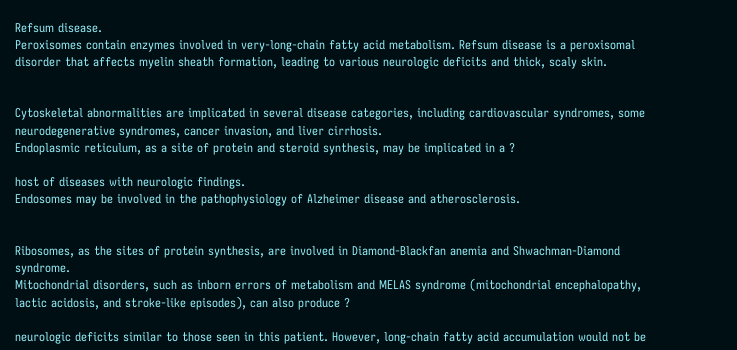Refsum disease.
Peroxisomes contain enzymes involved in very-long-chain fatty acid metabolism. Refsum disease is a peroxisomal disorder that affects myelin sheath formation, leading to various neurologic deficits and thick, scaly skin.


Cytoskeletal abnormalities are implicated in several disease categories, including cardiovascular syndromes, some neurodegenerative syndromes, cancer invasion, and liver cirrhosis.
Endoplasmic reticulum, as a site of protein and steroid synthesis, may be implicated in a ?

host of diseases with neurologic findings.
Endosomes may be involved in the pathophysiology of Alzheimer disease and atherosclerosis.


Ribosomes, as the sites of protein synthesis, are involved in Diamond-Blackfan anemia and Shwachman-Diamond syndrome.
Mitochondrial disorders, such as inborn errors of metabolism and MELAS syndrome (mitochondrial encephalopathy, lactic acidosis, and stroke-like episodes), can also produce ?

neurologic deficits similar to those seen in this patient. However, long-chain fatty acid accumulation would not be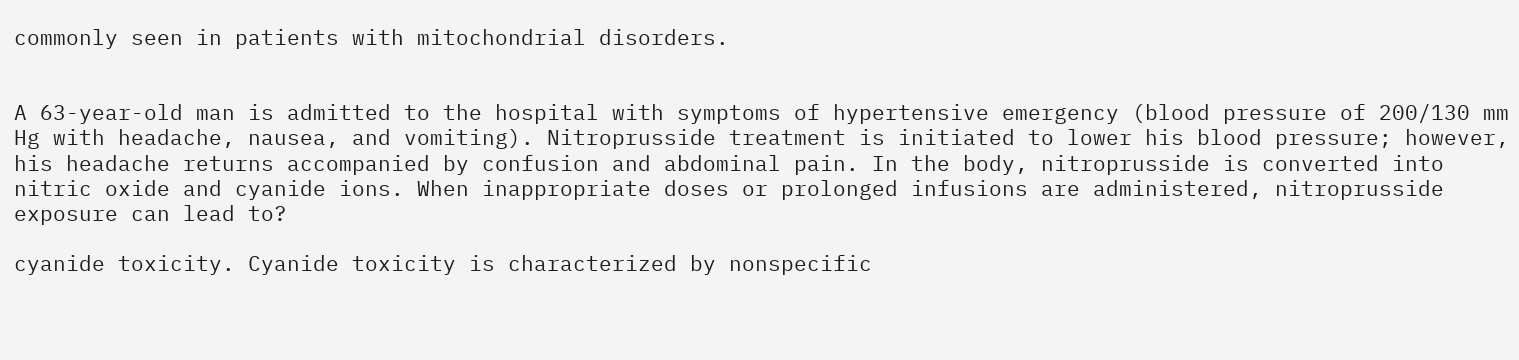commonly seen in patients with mitochondrial disorders.


A 63-year-old man is admitted to the hospital with symptoms of hypertensive emergency (blood pressure of 200/130 mm Hg with headache, nausea, and vomiting). Nitroprusside treatment is initiated to lower his blood pressure; however, his headache returns accompanied by confusion and abdominal pain. In the body, nitroprusside is converted into nitric oxide and cyanide ions. When inappropriate doses or prolonged infusions are administered, nitroprusside exposure can lead to?

cyanide toxicity. Cyanide toxicity is characterized by nonspecific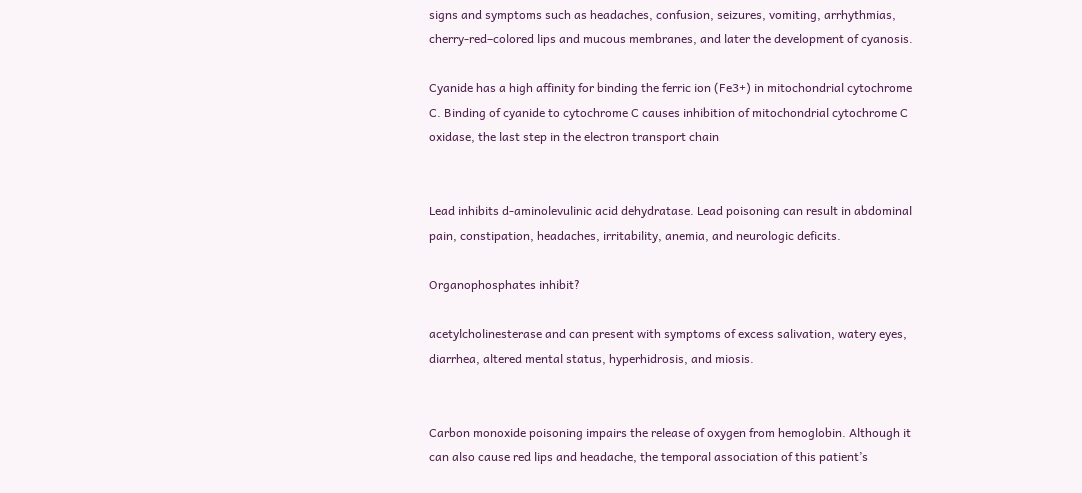signs and symptoms such as headaches, confusion, seizures, vomiting, arrhythmias, cherry-red–colored lips and mucous membranes, and later the development of cyanosis.

Cyanide has a high affinity for binding the ferric ion (Fe3+) in mitochondrial cytochrome C. Binding of cyanide to cytochrome C causes inhibition of mitochondrial cytochrome C oxidase, the last step in the electron transport chain


Lead inhibits d-aminolevulinic acid dehydratase. Lead poisoning can result in abdominal pain, constipation, headaches, irritability, anemia, and neurologic deficits.

Organophosphates inhibit?

acetylcholinesterase and can present with symptoms of excess salivation, watery eyes, diarrhea, altered mental status, hyperhidrosis, and miosis.


Carbon monoxide poisoning impairs the release of oxygen from hemoglobin. Although it can also cause red lips and headache, the temporal association of this patient’s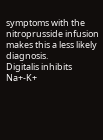symptoms with the nitroprusside infusion makes this a less likely diagnosis.
Digitalis inhibits Na+-K+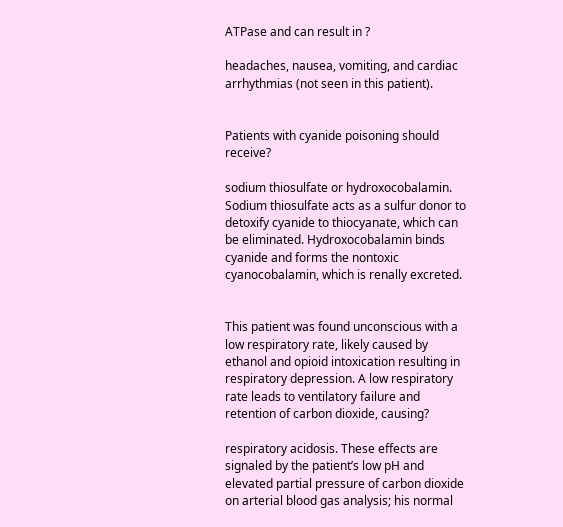ATPase and can result in ?

headaches, nausea, vomiting, and cardiac arrhythmias (not seen in this patient).


Patients with cyanide poisoning should receive?

sodium thiosulfate or hydroxocobalamin. Sodium thiosulfate acts as a sulfur donor to detoxify cyanide to thiocyanate, which can be eliminated. Hydroxocobalamin binds cyanide and forms the nontoxic cyanocobalamin, which is renally excreted.


This patient was found unconscious with a low respiratory rate, likely caused by ethanol and opioid intoxication resulting in respiratory depression. A low respiratory rate leads to ventilatory failure and retention of carbon dioxide, causing?

respiratory acidosis. These effects are signaled by the patient’s low pH and elevated partial pressure of carbon dioxide on arterial blood gas analysis; his normal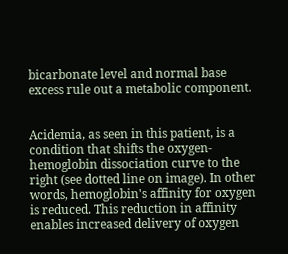bicarbonate level and normal base excess rule out a metabolic component.


Acidemia, as seen in this patient, is a condition that shifts the oxygen-hemoglobin dissociation curve to the right (see dotted line on image). In other words, hemoglobin's affinity for oxygen is reduced. This reduction in affinity enables increased delivery of oxygen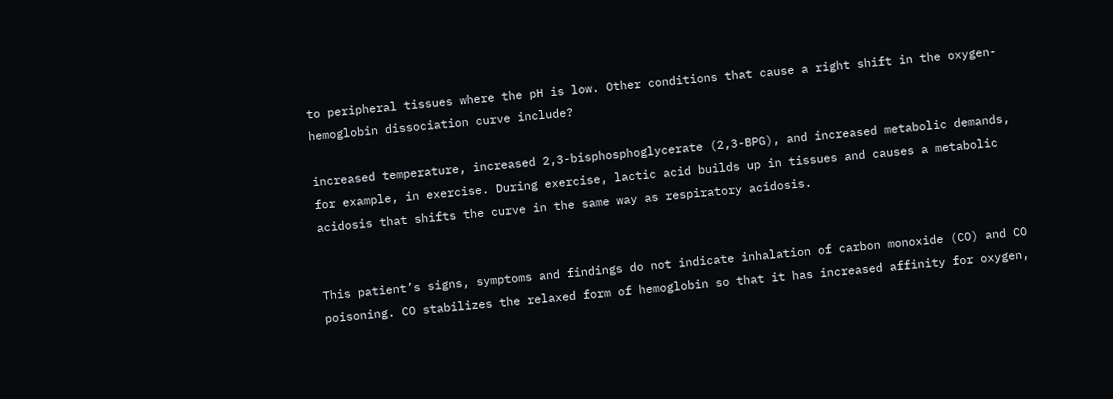to peripheral tissues where the pH is low. Other conditions that cause a right shift in the oxygen-hemoglobin dissociation curve include?

increased temperature, increased 2,3-bisphosphoglycerate (2,3-BPG), and increased metabolic demands, for example, in exercise. During exercise, lactic acid builds up in tissues and causes a metabolic acidosis that shifts the curve in the same way as respiratory acidosis.


This patient’s signs, symptoms and findings do not indicate inhalation of carbon monoxide (CO) and CO poisoning. CO stabilizes the relaxed form of hemoglobin so that it has increased affinity for oxygen,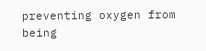preventing oxygen from being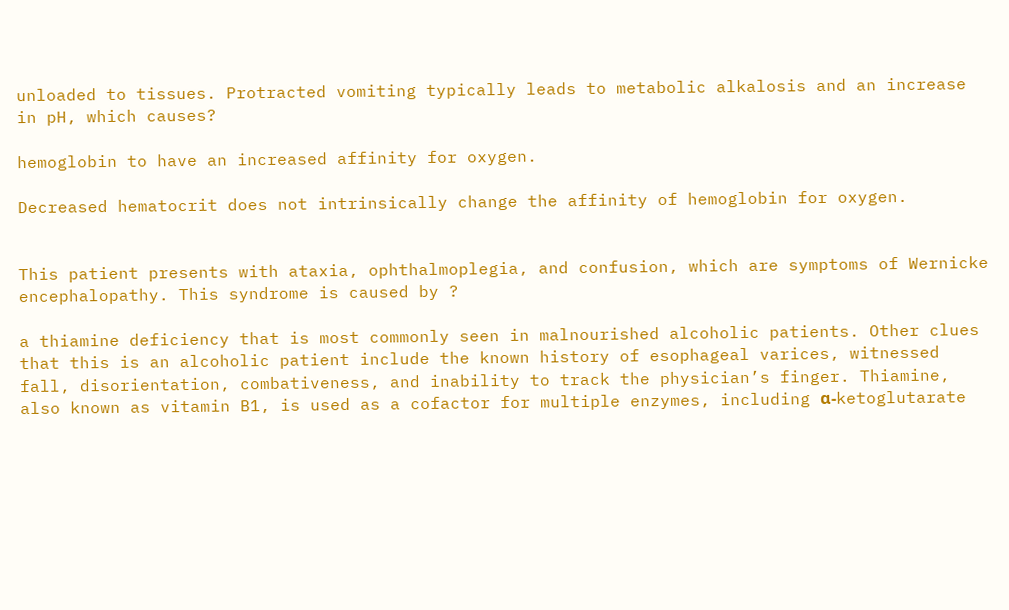unloaded to tissues. Protracted vomiting typically leads to metabolic alkalosis and an increase in pH, which causes?

hemoglobin to have an increased affinity for oxygen.

Decreased hematocrit does not intrinsically change the affinity of hemoglobin for oxygen.


This patient presents with ataxia, ophthalmoplegia, and confusion, which are symptoms of Wernicke encephalopathy. This syndrome is caused by ?

a thiamine deficiency that is most commonly seen in malnourished alcoholic patients. Other clues that this is an alcoholic patient include the known history of esophageal varices, witnessed fall, disorientation, combativeness, and inability to track the physician’s finger. Thiamine, also known as vitamin B1, is used as a cofactor for multiple enzymes, including α-ketoglutarate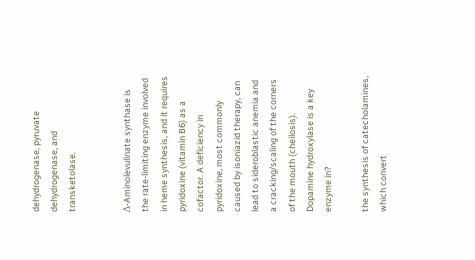dehydrogenase, pyruvate dehydrogenase, and transketolase.


Δ-Aminolevulinate synthase is the rate-limiting enzyme involved in heme synthesis, and it requires pyridoxine (vitamin B6) as a cofactor. A deficiency in pyridoxine, most commonly caused by isoniazid therapy, can lead to sideroblastic anemia and a cracking/scaling of the corners of the mouth (cheilosis).
Dopamine hydroxylase is a key enzyme in?

the synthesis of catecholamines, which convert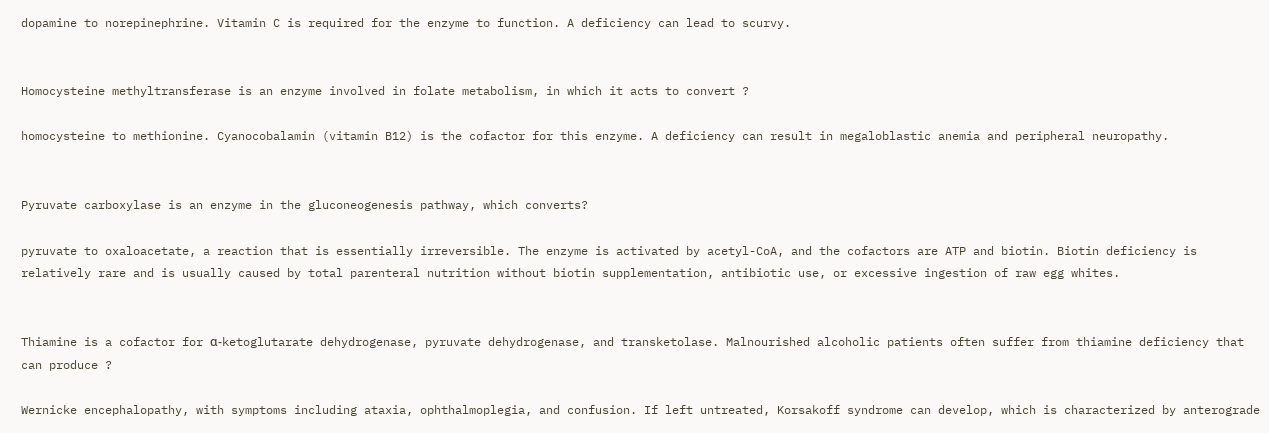dopamine to norepinephrine. Vitamin C is required for the enzyme to function. A deficiency can lead to scurvy.


Homocysteine methyltransferase is an enzyme involved in folate metabolism, in which it acts to convert ?

homocysteine to methionine. Cyanocobalamin (vitamin B12) is the cofactor for this enzyme. A deficiency can result in megaloblastic anemia and peripheral neuropathy.


Pyruvate carboxylase is an enzyme in the gluconeogenesis pathway, which converts?

pyruvate to oxaloacetate, a reaction that is essentially irreversible. The enzyme is activated by acetyl-CoA, and the cofactors are ATP and biotin. Biotin deficiency is relatively rare and is usually caused by total parenteral nutrition without biotin supplementation, antibiotic use, or excessive ingestion of raw egg whites.


Thiamine is a cofactor for α-ketoglutarate dehydrogenase, pyruvate dehydrogenase, and transketolase. Malnourished alcoholic patients often suffer from thiamine deficiency that can produce ?

Wernicke encephalopathy, with symptoms including ataxia, ophthalmoplegia, and confusion. If left untreated, Korsakoff syndrome can develop, which is characterized by anterograde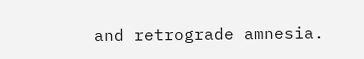and retrograde amnesia.